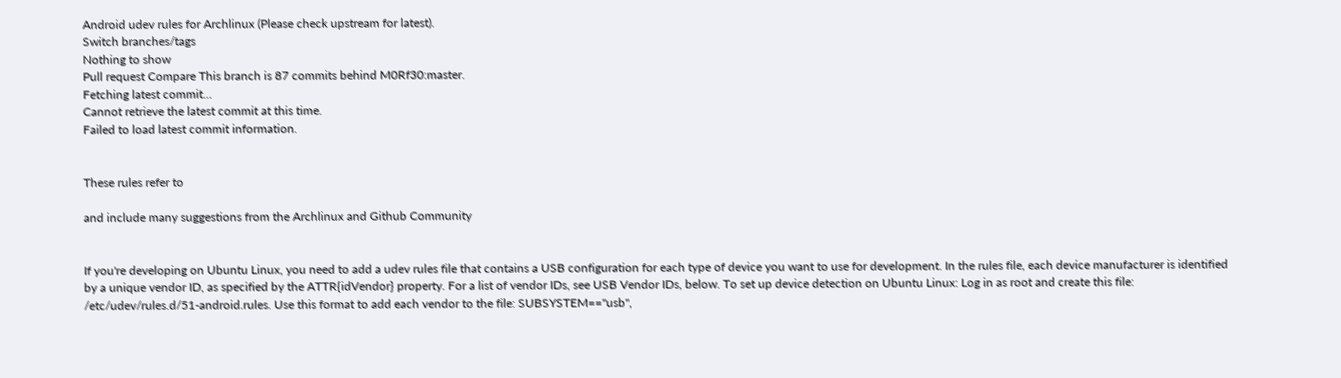Android udev rules for Archlinux (Please check upstream for latest).
Switch branches/tags
Nothing to show
Pull request Compare This branch is 87 commits behind M0Rf30:master.
Fetching latest commit…
Cannot retrieve the latest commit at this time.
Failed to load latest commit information.


These rules refer to

and include many suggestions from the Archlinux and Github Community


If you're developing on Ubuntu Linux, you need to add a udev rules file that contains a USB configuration for each type of device you want to use for development. In the rules file, each device manufacturer is identified by a unique vendor ID, as specified by the ATTR{idVendor} property. For a list of vendor IDs, see USB Vendor IDs, below. To set up device detection on Ubuntu Linux: Log in as root and create this file: /etc/udev/rules.d/51-android.rules. Use this format to add each vendor to the file: SUBSYSTEM=="usb",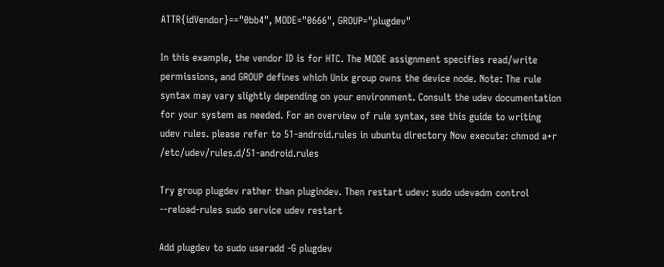ATTR{idVendor}=="0bb4", MODE="0666", GROUP="plugdev"

In this example, the vendor ID is for HTC. The MODE assignment specifies read/write permissions, and GROUP defines which Unix group owns the device node. Note: The rule syntax may vary slightly depending on your environment. Consult the udev documentation for your system as needed. For an overview of rule syntax, see this guide to writing udev rules. please refer to 51-android.rules in ubuntu directory Now execute: chmod a+r /etc/udev/rules.d/51-android.rules

Try group plugdev rather than plugindev. Then restart udev: sudo udevadm control --reload-rules sudo service udev restart

Add plugdev to sudo useradd -G plugdev